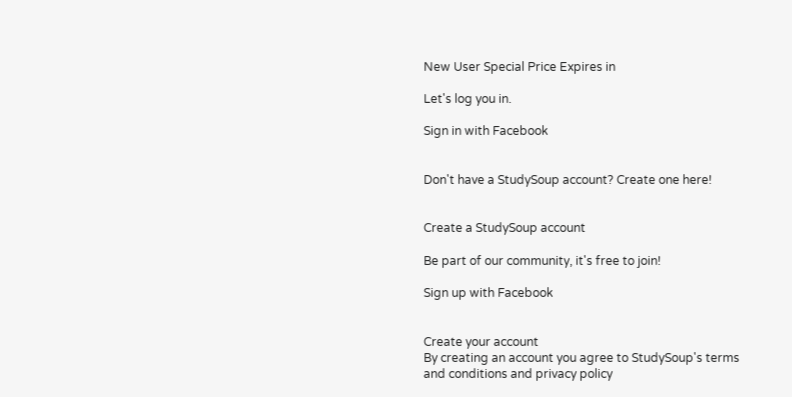New User Special Price Expires in

Let's log you in.

Sign in with Facebook


Don't have a StudySoup account? Create one here!


Create a StudySoup account

Be part of our community, it's free to join!

Sign up with Facebook


Create your account
By creating an account you agree to StudySoup's terms and conditions and privacy policy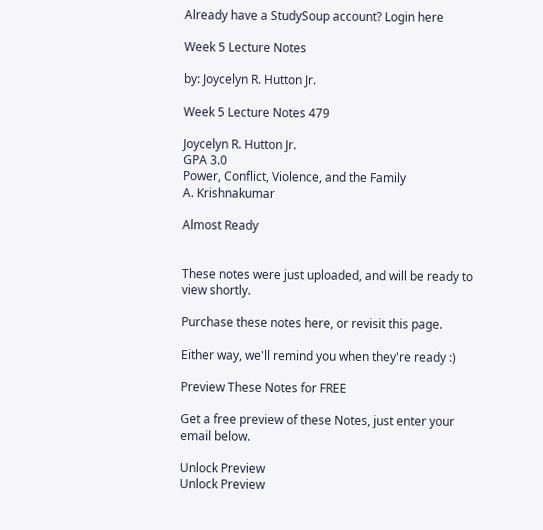Already have a StudySoup account? Login here

Week 5 Lecture Notes

by: Joycelyn R. Hutton Jr.

Week 5 Lecture Notes 479

Joycelyn R. Hutton Jr.
GPA 3.0
Power, Conflict, Violence, and the Family
A. Krishnakumar

Almost Ready


These notes were just uploaded, and will be ready to view shortly.

Purchase these notes here, or revisit this page.

Either way, we'll remind you when they're ready :)

Preview These Notes for FREE

Get a free preview of these Notes, just enter your email below.

Unlock Preview
Unlock Preview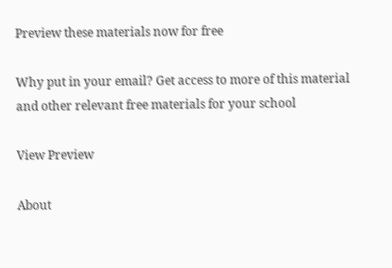Preview these materials now for free

Why put in your email? Get access to more of this material and other relevant free materials for your school

View Preview

About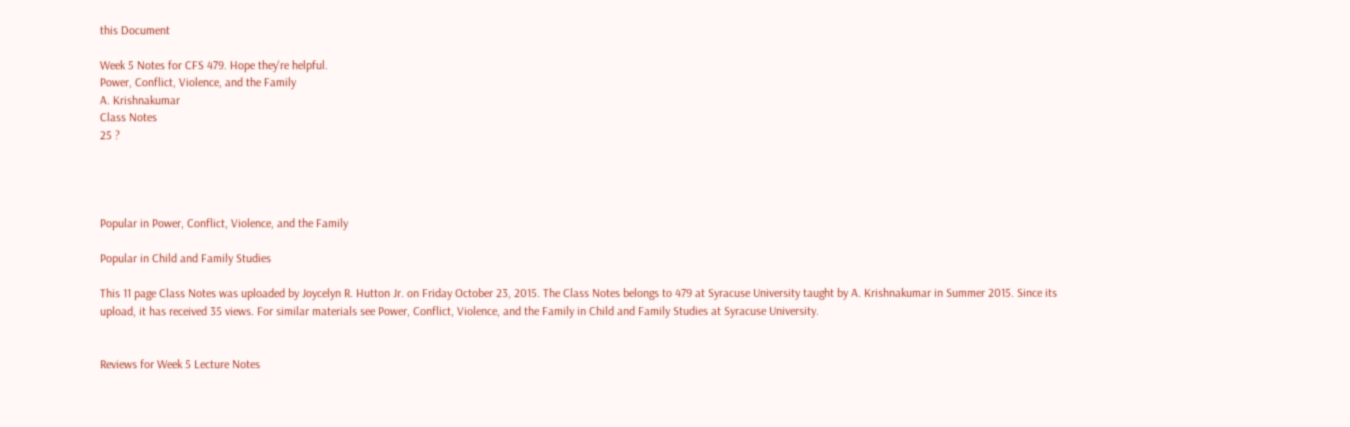this Document

Week 5 Notes for CFS 479. Hope they're helpful.
Power, Conflict, Violence, and the Family
A. Krishnakumar
Class Notes
25 ?




Popular in Power, Conflict, Violence, and the Family

Popular in Child and Family Studies

This 11 page Class Notes was uploaded by Joycelyn R. Hutton Jr. on Friday October 23, 2015. The Class Notes belongs to 479 at Syracuse University taught by A. Krishnakumar in Summer 2015. Since its upload, it has received 35 views. For similar materials see Power, Conflict, Violence, and the Family in Child and Family Studies at Syracuse University.


Reviews for Week 5 Lecture Notes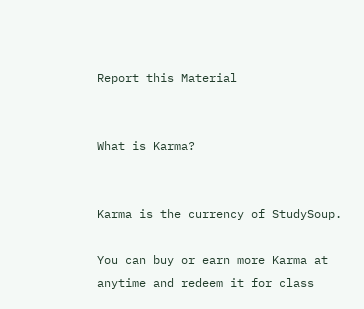Report this Material


What is Karma?


Karma is the currency of StudySoup.

You can buy or earn more Karma at anytime and redeem it for class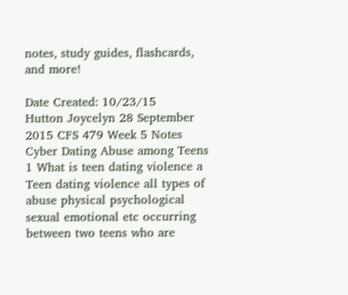notes, study guides, flashcards, and more!

Date Created: 10/23/15
Hutton Joycelyn 28 September 2015 CFS 479 Week 5 Notes Cyber Dating Abuse among Teens 1 What is teen dating violence a Teen dating violence all types of abuse physical psychological sexual emotional etc occurring between two teens who are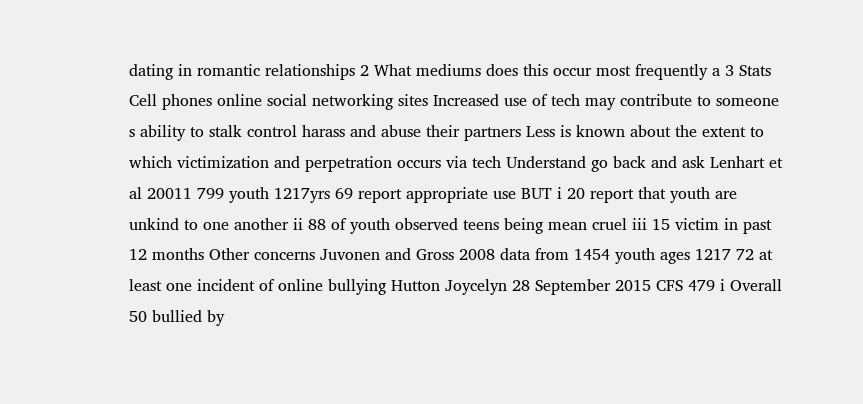dating in romantic relationships 2 What mediums does this occur most frequently a 3 Stats Cell phones online social networking sites Increased use of tech may contribute to someone s ability to stalk control harass and abuse their partners Less is known about the extent to which victimization and perpetration occurs via tech Understand go back and ask Lenhart et al 20011 799 youth 1217yrs 69 report appropriate use BUT i 20 report that youth are unkind to one another ii 88 of youth observed teens being mean cruel iii 15 victim in past 12 months Other concerns Juvonen and Gross 2008 data from 1454 youth ages 1217 72 at least one incident of online bullying Hutton Joycelyn 28 September 2015 CFS 479 i Overall 50 bullied by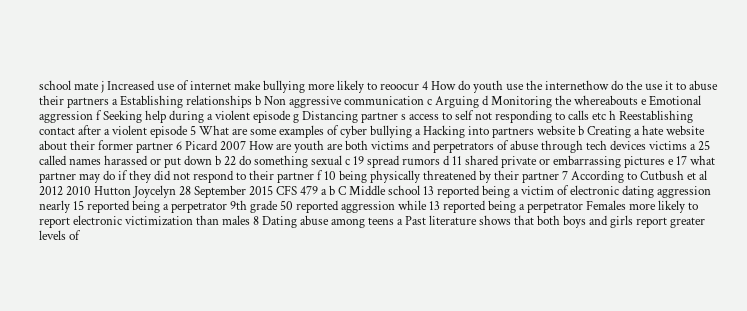school mate j Increased use of internet make bullying more likely to reoocur 4 How do youth use the internethow do the use it to abuse their partners a Establishing relationships b Non aggressive communication c Arguing d Monitoring the whereabouts e Emotional aggression f Seeking help during a violent episode g Distancing partner s access to self not responding to calls etc h Reestablishing contact after a violent episode 5 What are some examples of cyber bullying a Hacking into partners website b Creating a hate website about their former partner 6 Picard 2007 How are youth are both victims and perpetrators of abuse through tech devices victims a 25 called names harassed or put down b 22 do something sexual c 19 spread rumors d 11 shared private or embarrassing pictures e 17 what partner may do if they did not respond to their partner f 10 being physically threatened by their partner 7 According to Cutbush et al 2012 2010 Hutton Joycelyn 28 September 2015 CFS 479 a b C Middle school 13 reported being a victim of electronic dating aggression nearly 15 reported being a perpetrator 9th grade 50 reported aggression while 13 reported being a perpetrator Females more likely to report electronic victimization than males 8 Dating abuse among teens a Past literature shows that both boys and girls report greater levels of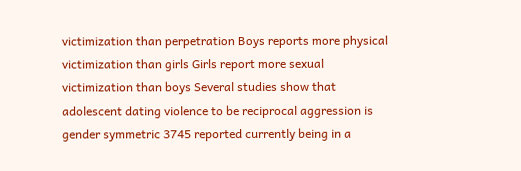victimization than perpetration Boys reports more physical victimization than girls Girls report more sexual victimization than boys Several studies show that adolescent dating violence to be reciprocal aggression is gender symmetric 3745 reported currently being in a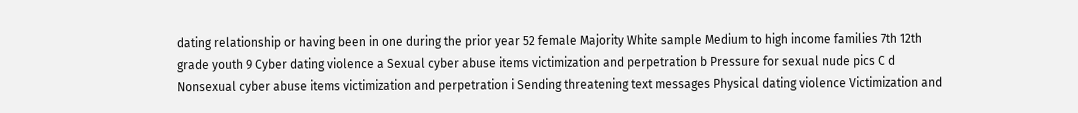dating relationship or having been in one during the prior year 52 female Majority White sample Medium to high income families 7th 12th grade youth 9 Cyber dating violence a Sexual cyber abuse items victimization and perpetration b Pressure for sexual nude pics C d Nonsexual cyber abuse items victimization and perpetration i Sending threatening text messages Physical dating violence Victimization and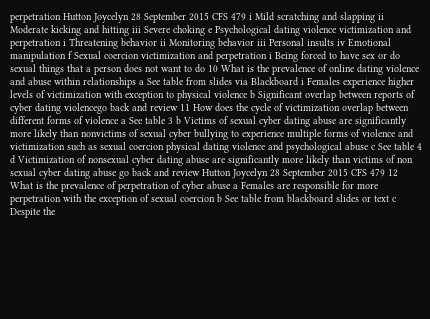perpetration Hutton Joycelyn 28 September 2015 CFS 479 i Mild scratching and slapping ii Moderate kicking and hitting iii Severe choking e Psychological dating violence victimization and perpetration i Threatening behavior ii Monitoring behavior iii Personal insults iv Emotional manipulation f Sexual coercion victimization and perpetration i Being forced to have sex or do sexual things that a person does not want to do 10 What is the prevalence of online dating violence and abuse within relationships a See table from slides via Blackboard i Females experience higher levels of victimization with exception to physical violence b Significant overlap between reports of cyber dating violencego back and review 11 How does the cycle of victimization overlap between different forms of violence a See table 3 b Victims of sexual cyber dating abuse are significantly more likely than nonvictims of sexual cyber bullying to experience multiple forms of violence and victimization such as sexual coercion physical dating violence and psychological abuse c See table 4 d Victimization of nonsexual cyber dating abuse are significantly more likely than victims of non sexual cyber dating abuse go back and review Hutton Joycelyn 28 September 2015 CFS 479 12 What is the prevalence of perpetration of cyber abuse a Females are responsible for more perpetration with the exception of sexual coercion b See table from blackboard slides or text c Despite the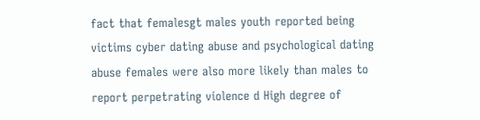fact that femalesgt males youth reported being victims cyber dating abuse and psychological dating abuse females were also more likely than males to report perpetrating violence d High degree of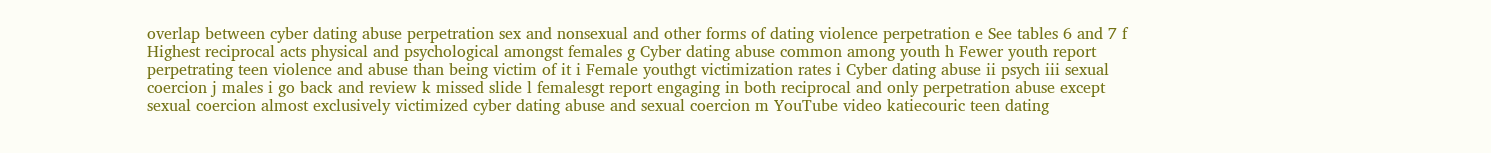overlap between cyber dating abuse perpetration sex and nonsexual and other forms of dating violence perpetration e See tables 6 and 7 f Highest reciprocal acts physical and psychological amongst females g Cyber dating abuse common among youth h Fewer youth report perpetrating teen violence and abuse than being victim of it i Female youthgt victimization rates i Cyber dating abuse ii psych iii sexual coercion j males i go back and review k missed slide l femalesgt report engaging in both reciprocal and only perpetration abuse except sexual coercion almost exclusively victimized cyber dating abuse and sexual coercion m YouTube video katiecouric teen dating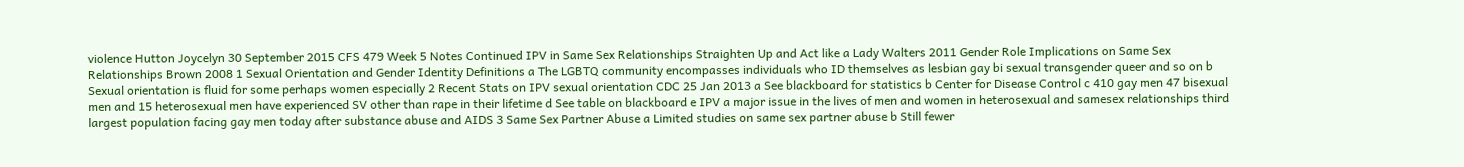violence Hutton Joycelyn 30 September 2015 CFS 479 Week 5 Notes Continued IPV in Same Sex Relationships Straighten Up and Act like a Lady Walters 2011 Gender Role Implications on Same Sex Relationships Brown 2008 1 Sexual Orientation and Gender Identity Definitions a The LGBTQ community encompasses individuals who ID themselves as lesbian gay bi sexual transgender queer and so on b Sexual orientation is fluid for some perhaps women especially 2 Recent Stats on IPV sexual orientation CDC 25 Jan 2013 a See blackboard for statistics b Center for Disease Control c 410 gay men 47 bisexual men and 15 heterosexual men have experienced SV other than rape in their lifetime d See table on blackboard e IPV a major issue in the lives of men and women in heterosexual and samesex relationships third largest population facing gay men today after substance abuse and AIDS 3 Same Sex Partner Abuse a Limited studies on same sex partner abuse b Still fewer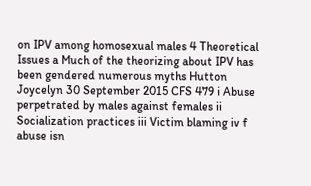on IPV among homosexual males 4 Theoretical Issues a Much of the theorizing about IPV has been gendered numerous myths Hutton Joycelyn 30 September 2015 CFS 479 i Abuse perpetrated by males against females ii Socialization practices iii Victim blaming iv f abuse isn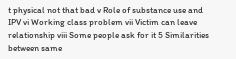t physical not that bad v Role of substance use and IPV vi Working class problem vii Victim can leave relationship viii Some people ask for it 5 Similarities between same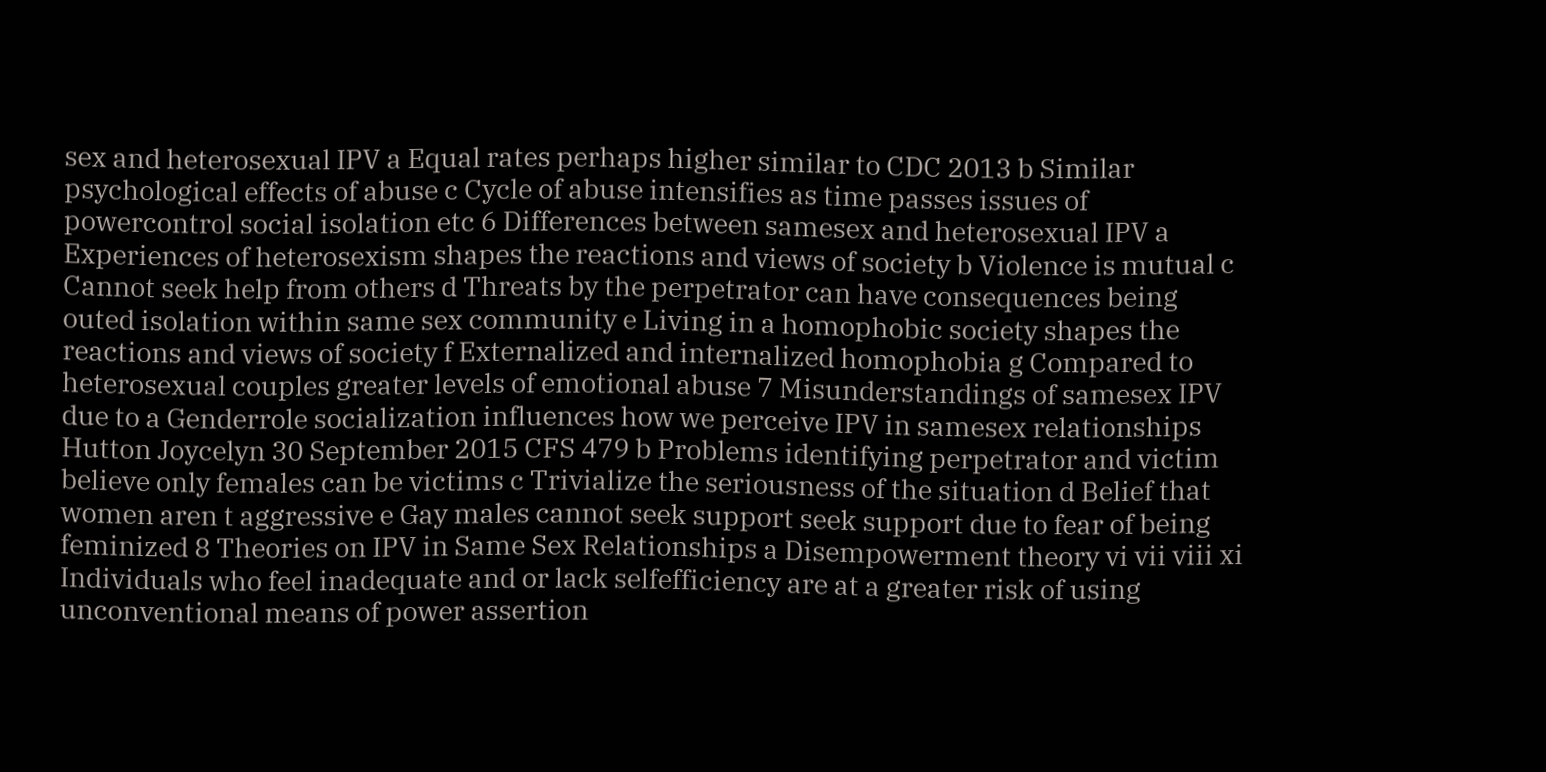sex and heterosexual IPV a Equal rates perhaps higher similar to CDC 2013 b Similar psychological effects of abuse c Cycle of abuse intensifies as time passes issues of powercontrol social isolation etc 6 Differences between samesex and heterosexual IPV a Experiences of heterosexism shapes the reactions and views of society b Violence is mutual c Cannot seek help from others d Threats by the perpetrator can have consequences being outed isolation within same sex community e Living in a homophobic society shapes the reactions and views of society f Externalized and internalized homophobia g Compared to heterosexual couples greater levels of emotional abuse 7 Misunderstandings of samesex IPV due to a Genderrole socialization influences how we perceive IPV in samesex relationships Hutton Joycelyn 30 September 2015 CFS 479 b Problems identifying perpetrator and victim believe only females can be victims c Trivialize the seriousness of the situation d Belief that women aren t aggressive e Gay males cannot seek support seek support due to fear of being feminized 8 Theories on IPV in Same Sex Relationships a Disempowerment theory vi vii viii xi Individuals who feel inadequate and or lack selfefficiency are at a greater risk of using unconventional means of power assertion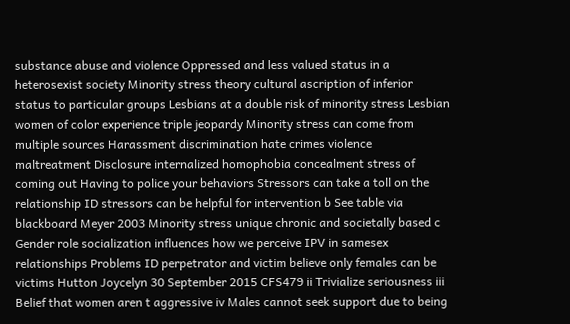substance abuse and violence Oppressed and less valued status in a heterosexist society Minority stress theory cultural ascription of inferior status to particular groups Lesbians at a double risk of minority stress Lesbian women of color experience triple jeopardy Minority stress can come from multiple sources Harassment discrimination hate crimes violence maltreatment Disclosure internalized homophobia concealment stress of coming out Having to police your behaviors Stressors can take a toll on the relationship ID stressors can be helpful for intervention b See table via blackboard Meyer 2003 Minority stress unique chronic and societally based c Gender role socialization influences how we perceive IPV in samesex relationships Problems ID perpetrator and victim believe only females can be victims Hutton Joycelyn 30 September 2015 CFS479 ii Trivialize seriousness iii Belief that women aren t aggressive iv Males cannot seek support due to being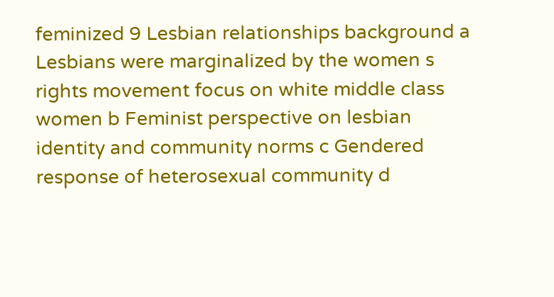feminized 9 Lesbian relationships background a Lesbians were marginalized by the women s rights movement focus on white middle class women b Feminist perspective on lesbian identity and community norms c Gendered response of heterosexual community d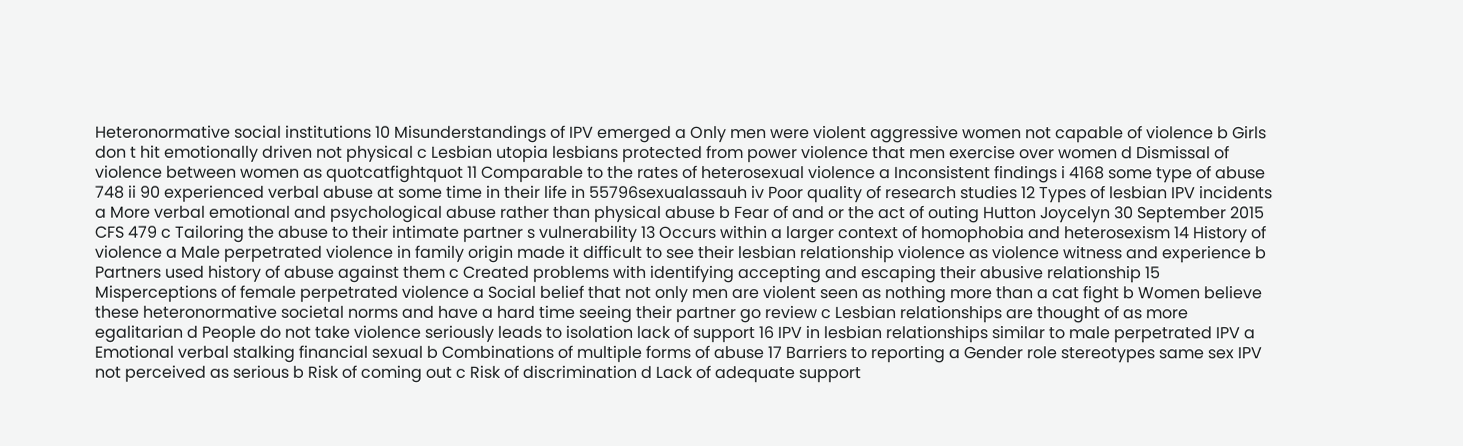Heteronormative social institutions 10 Misunderstandings of IPV emerged a Only men were violent aggressive women not capable of violence b Girls don t hit emotionally driven not physical c Lesbian utopia lesbians protected from power violence that men exercise over women d Dismissal of violence between women as quotcatfightquot 11 Comparable to the rates of heterosexual violence a Inconsistent findings i 4168 some type of abuse 748 ii 90 experienced verbal abuse at some time in their life in 55796sexualassauh iv Poor quality of research studies 12 Types of lesbian IPV incidents a More verbal emotional and psychological abuse rather than physical abuse b Fear of and or the act of outing Hutton Joycelyn 30 September 2015 CFS 479 c Tailoring the abuse to their intimate partner s vulnerability 13 Occurs within a larger context of homophobia and heterosexism 14 History of violence a Male perpetrated violence in family origin made it difficult to see their lesbian relationship violence as violence witness and experience b Partners used history of abuse against them c Created problems with identifying accepting and escaping their abusive relationship 15 Misperceptions of female perpetrated violence a Social belief that not only men are violent seen as nothing more than a cat fight b Women believe these heteronormative societal norms and have a hard time seeing their partner go review c Lesbian relationships are thought of as more egalitarian d People do not take violence seriously leads to isolation lack of support 16 IPV in lesbian relationships similar to male perpetrated IPV a Emotional verbal stalking financial sexual b Combinations of multiple forms of abuse 17 Barriers to reporting a Gender role stereotypes same sex IPV not perceived as serious b Risk of coming out c Risk of discrimination d Lack of adequate support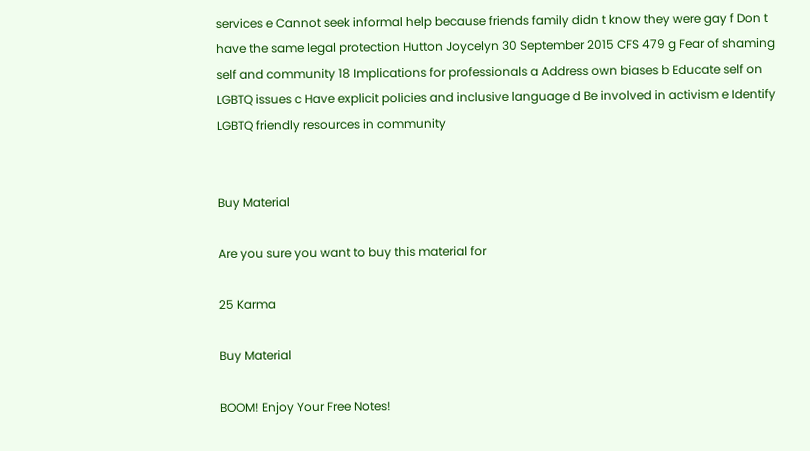services e Cannot seek informal help because friends family didn t know they were gay f Don t have the same legal protection Hutton Joycelyn 30 September 2015 CFS 479 g Fear of shaming self and community 18 Implications for professionals a Address own biases b Educate self on LGBTQ issues c Have explicit policies and inclusive language d Be involved in activism e Identify LGBTQ friendly resources in community


Buy Material

Are you sure you want to buy this material for

25 Karma

Buy Material

BOOM! Enjoy Your Free Notes!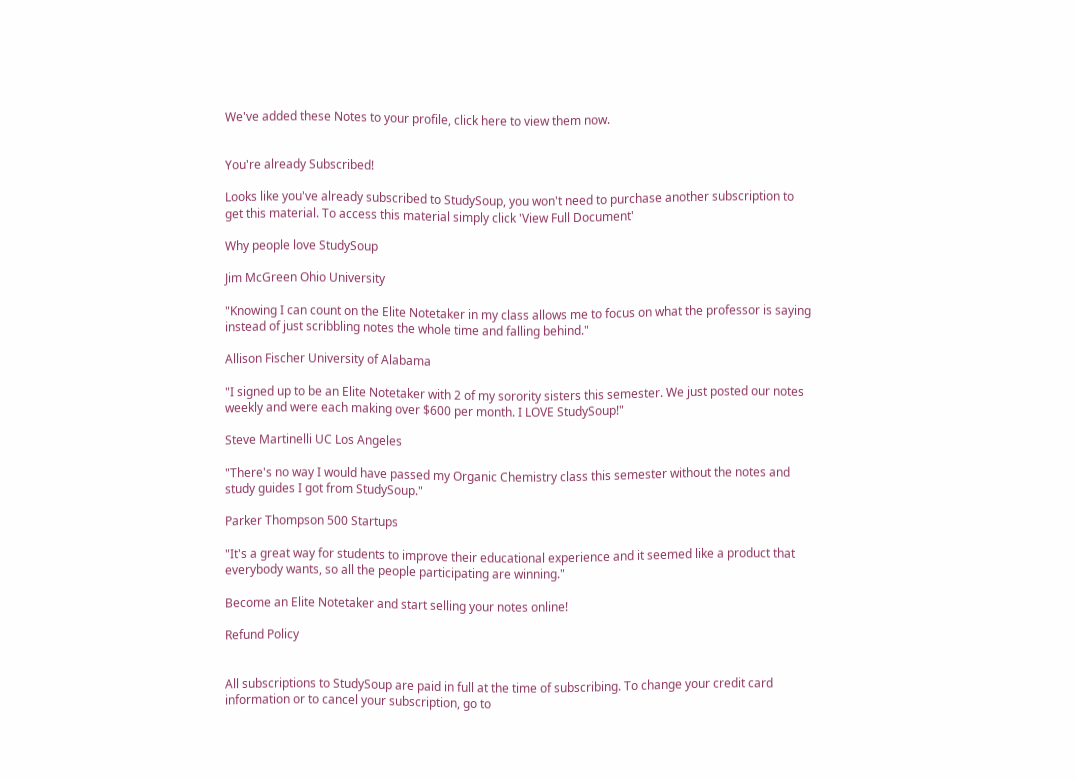We've added these Notes to your profile, click here to view them now.


You're already Subscribed!

Looks like you've already subscribed to StudySoup, you won't need to purchase another subscription to get this material. To access this material simply click 'View Full Document'

Why people love StudySoup

Jim McGreen Ohio University

"Knowing I can count on the Elite Notetaker in my class allows me to focus on what the professor is saying instead of just scribbling notes the whole time and falling behind."

Allison Fischer University of Alabama

"I signed up to be an Elite Notetaker with 2 of my sorority sisters this semester. We just posted our notes weekly and were each making over $600 per month. I LOVE StudySoup!"

Steve Martinelli UC Los Angeles

"There's no way I would have passed my Organic Chemistry class this semester without the notes and study guides I got from StudySoup."

Parker Thompson 500 Startups

"It's a great way for students to improve their educational experience and it seemed like a product that everybody wants, so all the people participating are winning."

Become an Elite Notetaker and start selling your notes online!

Refund Policy


All subscriptions to StudySoup are paid in full at the time of subscribing. To change your credit card information or to cancel your subscription, go to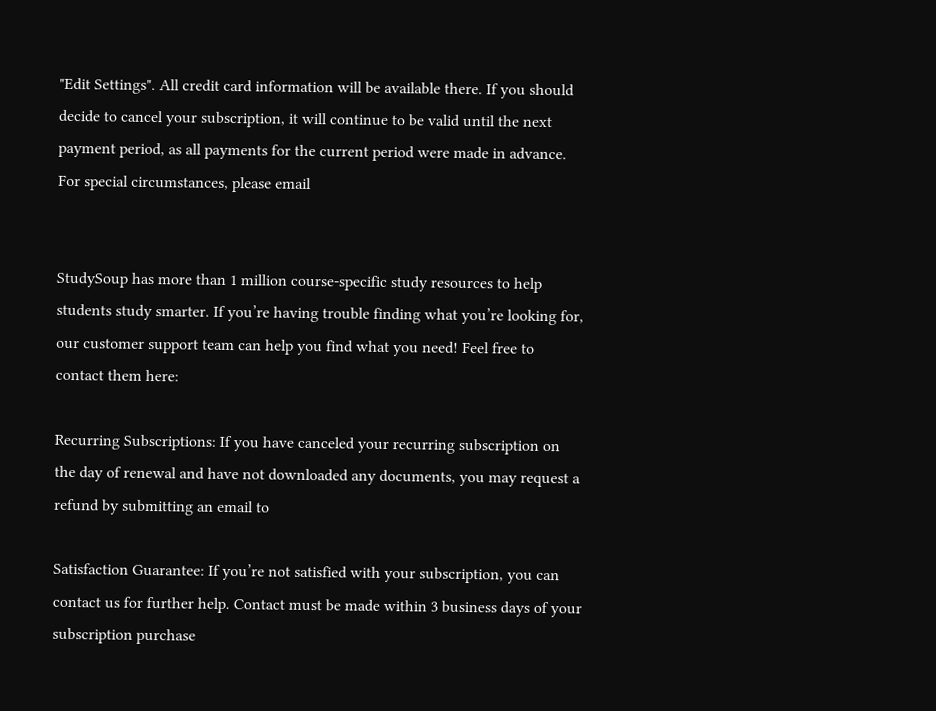"Edit Settings". All credit card information will be available there. If you should decide to cancel your subscription, it will continue to be valid until the next payment period, as all payments for the current period were made in advance. For special circumstances, please email


StudySoup has more than 1 million course-specific study resources to help students study smarter. If you’re having trouble finding what you’re looking for, our customer support team can help you find what you need! Feel free to contact them here:

Recurring Subscriptions: If you have canceled your recurring subscription on the day of renewal and have not downloaded any documents, you may request a refund by submitting an email to

Satisfaction Guarantee: If you’re not satisfied with your subscription, you can contact us for further help. Contact must be made within 3 business days of your subscription purchase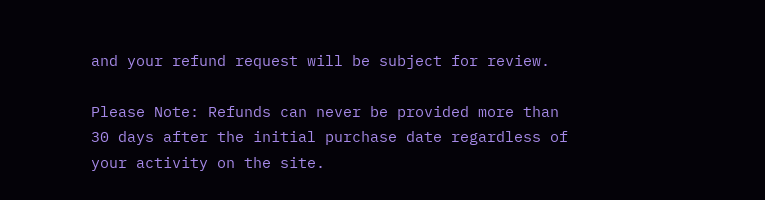and your refund request will be subject for review.

Please Note: Refunds can never be provided more than 30 days after the initial purchase date regardless of your activity on the site.